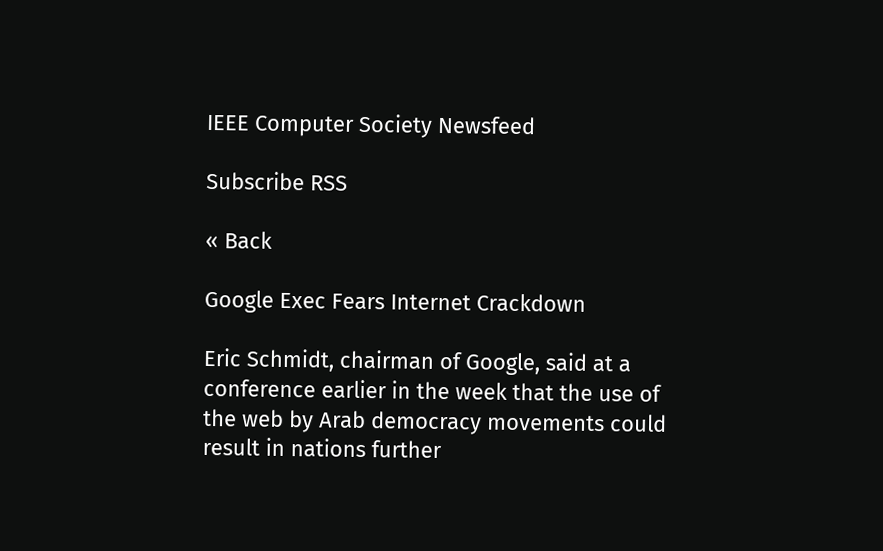IEEE Computer Society Newsfeed

Subscribe RSS

« Back

Google Exec Fears Internet Crackdown

Eric Schmidt, chairman of Google, said at a conference earlier in the week that the use of the web by Arab democracy movements could result in nations further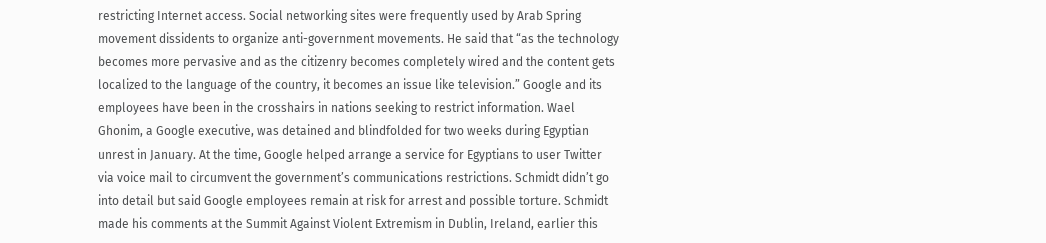restricting Internet access. Social networking sites were frequently used by Arab Spring movement dissidents to organize anti-government movements. He said that “as the technology becomes more pervasive and as the citizenry becomes completely wired and the content gets localized to the language of the country, it becomes an issue like television.” Google and its employees have been in the crosshairs in nations seeking to restrict information. Wael Ghonim, a Google executive, was detained and blindfolded for two weeks during Egyptian unrest in January. At the time, Google helped arrange a service for Egyptians to user Twitter via voice mail to circumvent the government’s communications restrictions. Schmidt didn’t go into detail but said Google employees remain at risk for arrest and possible torture. Schmidt made his comments at the Summit Against Violent Extremism in Dublin, Ireland, earlier this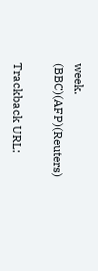week. (BBC)(AFP)(Reuters)

Trackback URL: